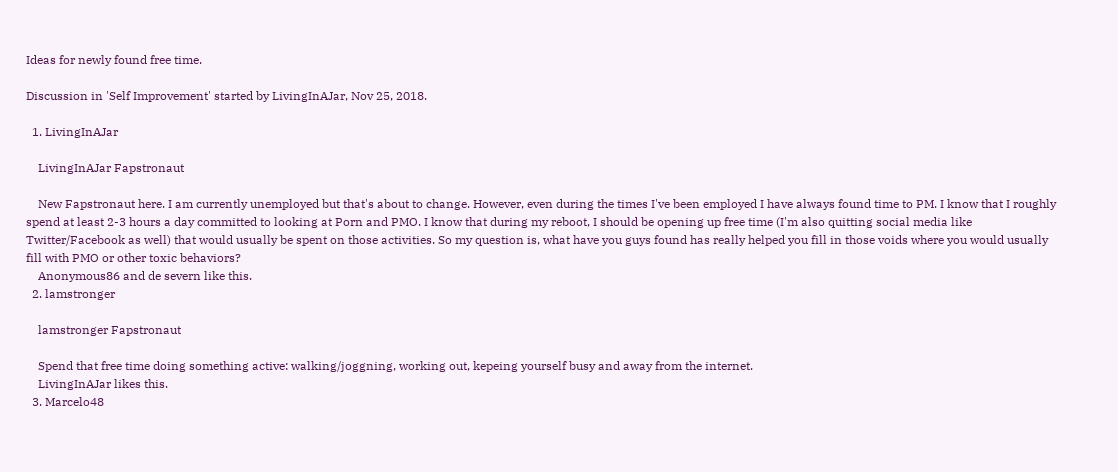Ideas for newly found free time.

Discussion in 'Self Improvement' started by LivingInAJar, Nov 25, 2018.

  1. LivingInAJar

    LivingInAJar Fapstronaut

    New Fapstronaut here. I am currently unemployed but that's about to change. However, even during the times I've been employed I have always found time to PM. I know that I roughly spend at least 2-3 hours a day committed to looking at Porn and PMO. I know that during my reboot, I should be opening up free time (I'm also quitting social media like Twitter/Facebook as well) that would usually be spent on those activities. So my question is, what have you guys found has really helped you fill in those voids where you would usually fill with PMO or other toxic behaviors?
    Anonymous86 and de severn like this.
  2. lamstronger

    lamstronger Fapstronaut

    Spend that free time doing something active: walking/joggning, working out, kepeing yourself busy and away from the internet.
    LivingInAJar likes this.
  3. Marcelo48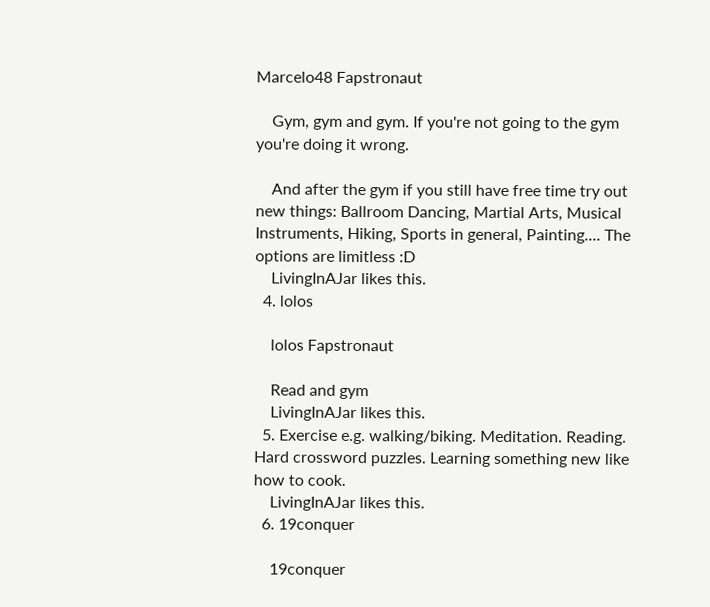Marcelo48 Fapstronaut

    Gym, gym and gym. If you're not going to the gym you're doing it wrong.

    And after the gym if you still have free time try out new things: Ballroom Dancing, Martial Arts, Musical Instruments, Hiking, Sports in general, Painting.... The options are limitless :D
    LivingInAJar likes this.
  4. lolos

    lolos Fapstronaut

    Read and gym
    LivingInAJar likes this.
  5. Exercise e.g. walking/biking. Meditation. Reading. Hard crossword puzzles. Learning something new like how to cook.
    LivingInAJar likes this.
  6. 19conquer

    19conquer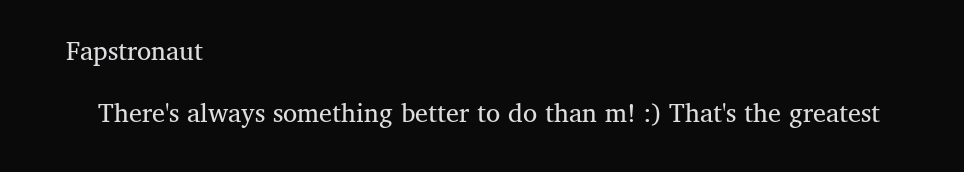Fapstronaut

    There's always something better to do than m! :) That's the greatest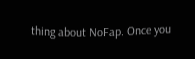thing about NoFap. Once you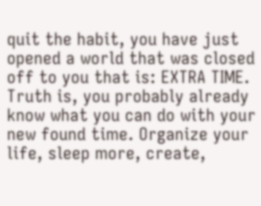quit the habit, you have just opened a world that was closed off to you that is: EXTRA TIME. Truth is, you probably already know what you can do with your new found time. Organize your life, sleep more, create,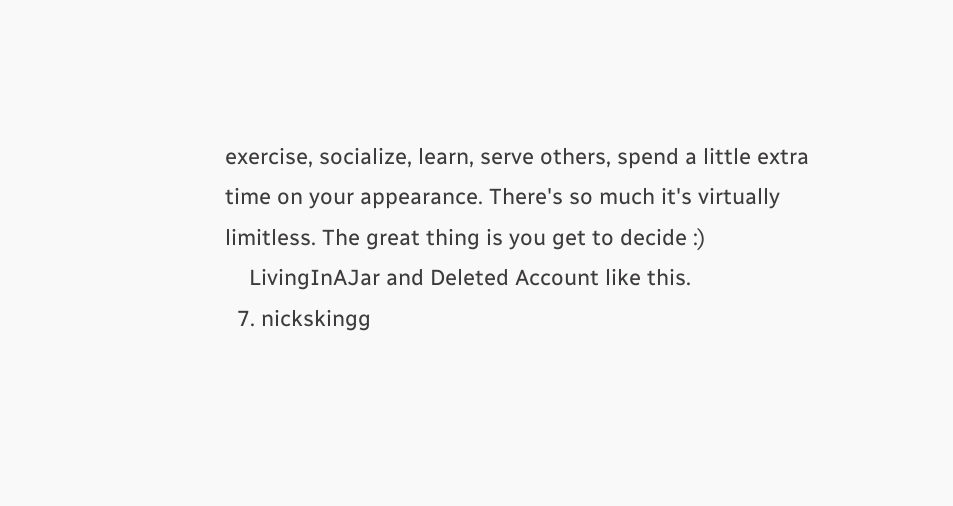exercise, socialize, learn, serve others, spend a little extra time on your appearance. There's so much it's virtually limitless. The great thing is you get to decide :)
    LivingInAJar and Deleted Account like this.
  7. nickskingg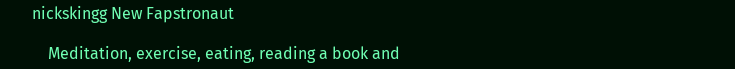nickskingg New Fapstronaut

    Meditation, exercise, eating, reading a book and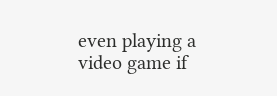even playing a video game if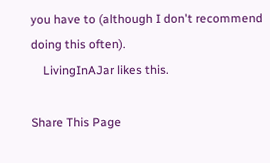you have to (although I don't recommend doing this often).
    LivingInAJar likes this.

Share This Page